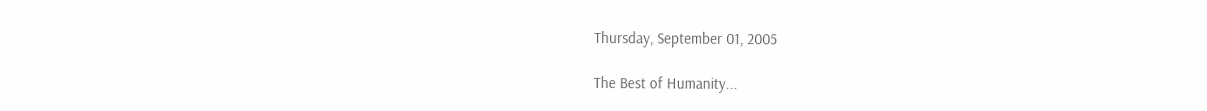Thursday, September 01, 2005

The Best of Humanity...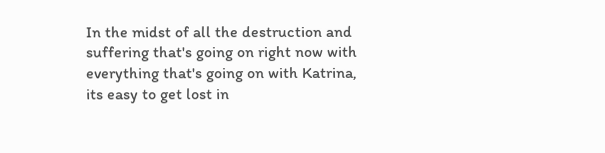In the midst of all the destruction and suffering that's going on right now with everything that's going on with Katrina, its easy to get lost in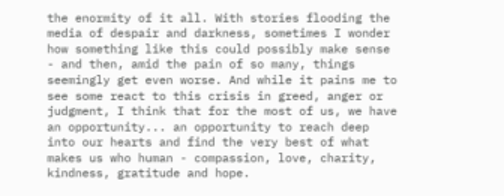the enormity of it all. With stories flooding the media of despair and darkness, sometimes I wonder how something like this could possibly make sense - and then, amid the pain of so many, things seemingly get even worse. And while it pains me to see some react to this crisis in greed, anger or judgment, I think that for the most of us, we have an opportunity... an opportunity to reach deep into our hearts and find the very best of what makes us who human - compassion, love, charity, kindness, gratitude and hope.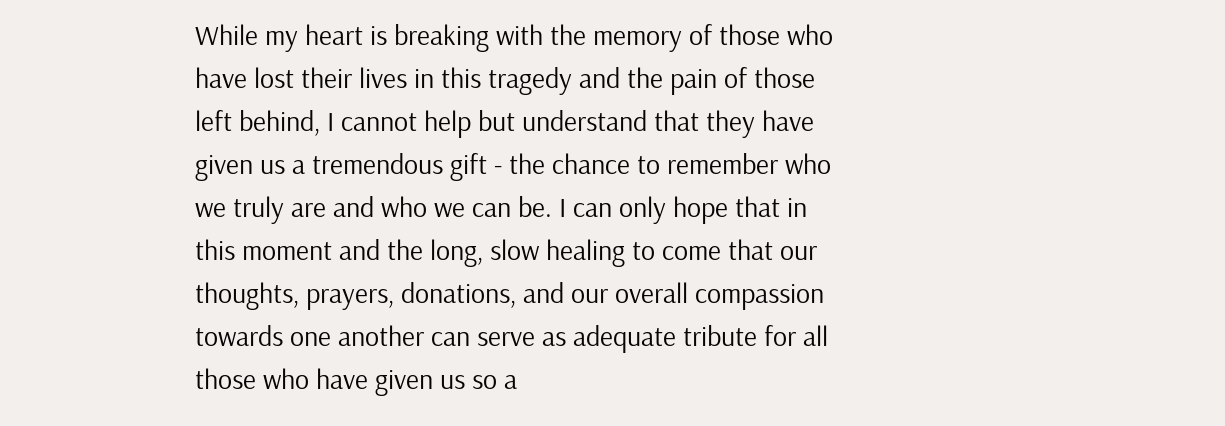While my heart is breaking with the memory of those who have lost their lives in this tragedy and the pain of those left behind, I cannot help but understand that they have given us a tremendous gift - the chance to remember who we truly are and who we can be. I can only hope that in this moment and the long, slow healing to come that our thoughts, prayers, donations, and our overall compassion towards one another can serve as adequate tribute for all those who have given us so a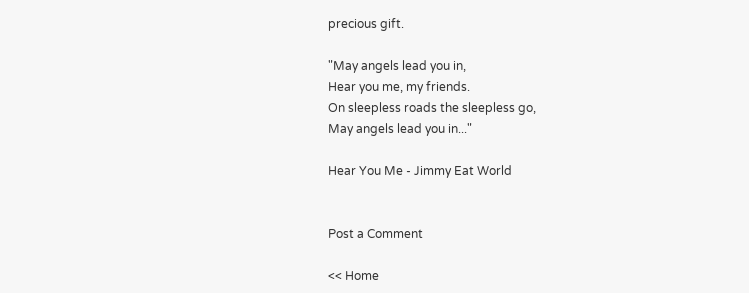precious gift.

"May angels lead you in,
Hear you me, my friends.
On sleepless roads the sleepless go,
May angels lead you in..."

Hear You Me - Jimmy Eat World


Post a Comment

<< Home